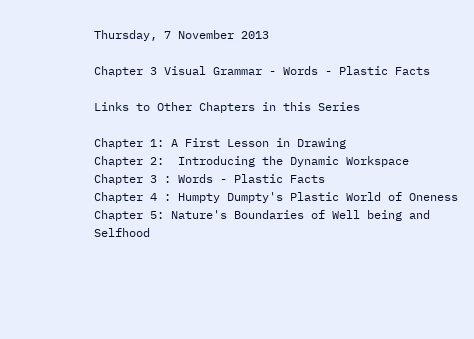Thursday, 7 November 2013

Chapter 3 Visual Grammar - Words - Plastic Facts

Links to Other Chapters in this Series

Chapter 1: A First Lesson in Drawing
Chapter 2:  Introducing the Dynamic Workspace
Chapter 3 : Words - Plastic Facts
Chapter 4 : Humpty Dumpty's Plastic World of Oneness
Chapter 5: Nature's Boundaries of Well being and Selfhood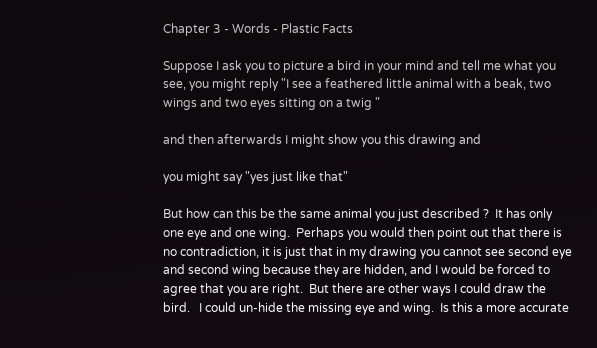Chapter 3 - Words - Plastic Facts

Suppose I ask you to picture a bird in your mind and tell me what you see, you might reply "I see a feathered little animal with a beak, two wings and two eyes sitting on a twig "

and then afterwards I might show you this drawing and

you might say "yes just like that"

But how can this be the same animal you just described ?  It has only one eye and one wing.  Perhaps you would then point out that there is no contradiction, it is just that in my drawing you cannot see second eye and second wing because they are hidden, and I would be forced to agree that you are right.  But there are other ways I could draw the bird.   I could un-hide the missing eye and wing.  Is this a more accurate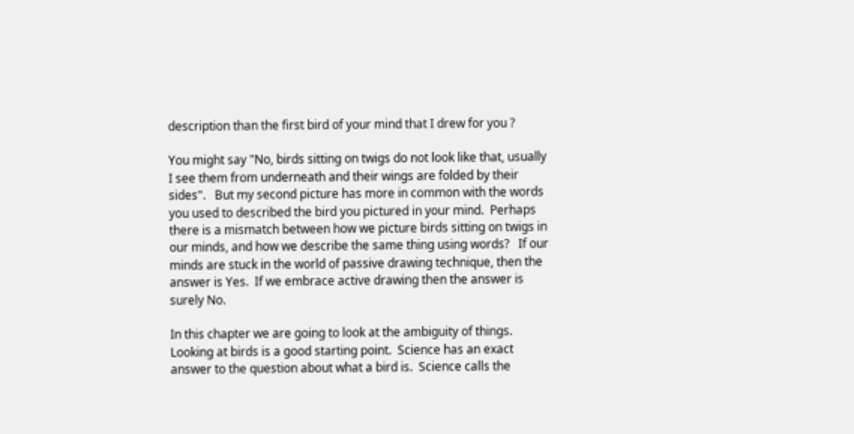description than the first bird of your mind that I drew for you ?

You might say "No, birds sitting on twigs do not look like that, usually I see them from underneath and their wings are folded by their sides".   But my second picture has more in common with the words you used to described the bird you pictured in your mind.  Perhaps there is a mismatch between how we picture birds sitting on twigs in our minds, and how we describe the same thing using words?   If our minds are stuck in the world of passive drawing technique, then the answer is Yes.  If we embrace active drawing then the answer is surely No.

In this chapter we are going to look at the ambiguity of things.  Looking at birds is a good starting point.  Science has an exact answer to the question about what a bird is.  Science calls the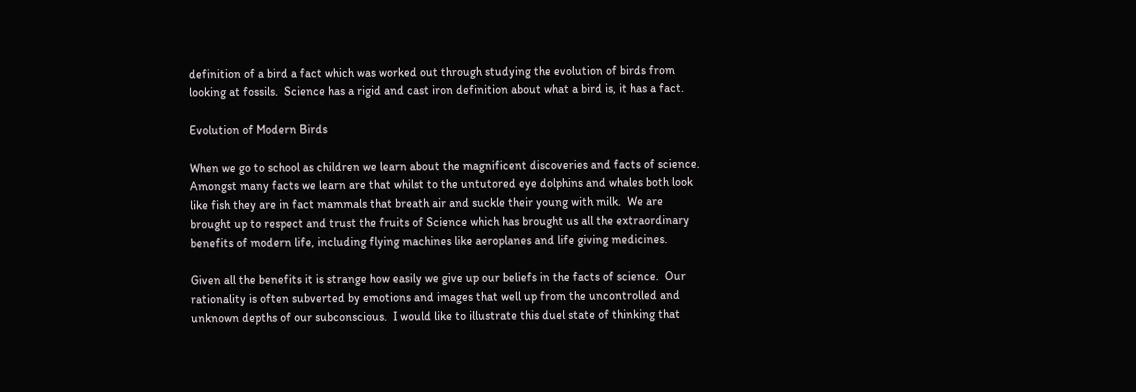definition of a bird a fact which was worked out through studying the evolution of birds from looking at fossils.  Science has a rigid and cast iron definition about what a bird is, it has a fact.

Evolution of Modern Birds

When we go to school as children we learn about the magnificent discoveries and facts of science.  Amongst many facts we learn are that whilst to the untutored eye dolphins and whales both look like fish they are in fact mammals that breath air and suckle their young with milk.  We are brought up to respect and trust the fruits of Science which has brought us all the extraordinary benefits of modern life, including flying machines like aeroplanes and life giving medicines.

Given all the benefits it is strange how easily we give up our beliefs in the facts of science.  Our rationality is often subverted by emotions and images that well up from the uncontrolled and unknown depths of our subconscious.  I would like to illustrate this duel state of thinking that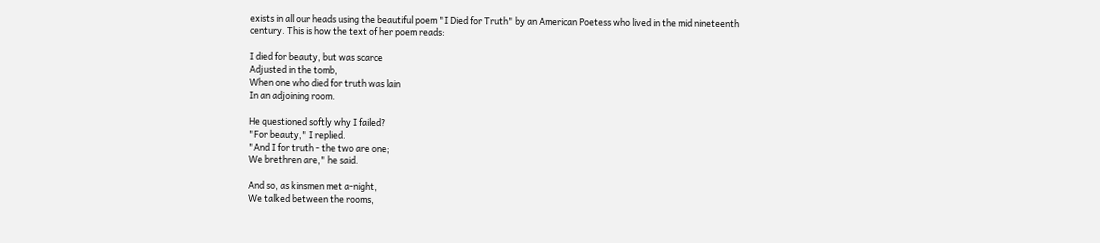exists in all our heads using the beautiful poem "I Died for Truth" by an American Poetess who lived in the mid nineteenth century. This is how the text of her poem reads:

I died for beauty, but was scarce
Adjusted in the tomb,
When one who died for truth was lain
In an adjoining room.

He questioned softly why I failed?
"For beauty," I replied.
"And I for truth - the two are one;
We brethren are," he said.

And so, as kinsmen met a-night,
We talked between the rooms,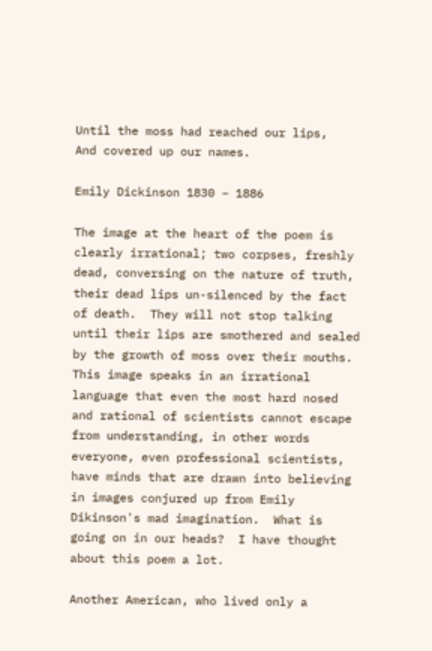Until the moss had reached our lips,
And covered up our names.

Emily Dickinson 1830 – 1886

The image at the heart of the poem is clearly irrational; two corpses, freshly dead, conversing on the nature of truth, their dead lips un-silenced by the fact of death.  They will not stop talking until their lips are smothered and sealed by the growth of moss over their mouths.  This image speaks in an irrational language that even the most hard nosed and rational of scientists cannot escape from understanding, in other words everyone, even professional scientists, have minds that are drawn into believing in images conjured up from Emily Dikinson's mad imagination.  What is going on in our heads?  I have thought about this poem a lot.

Another American, who lived only a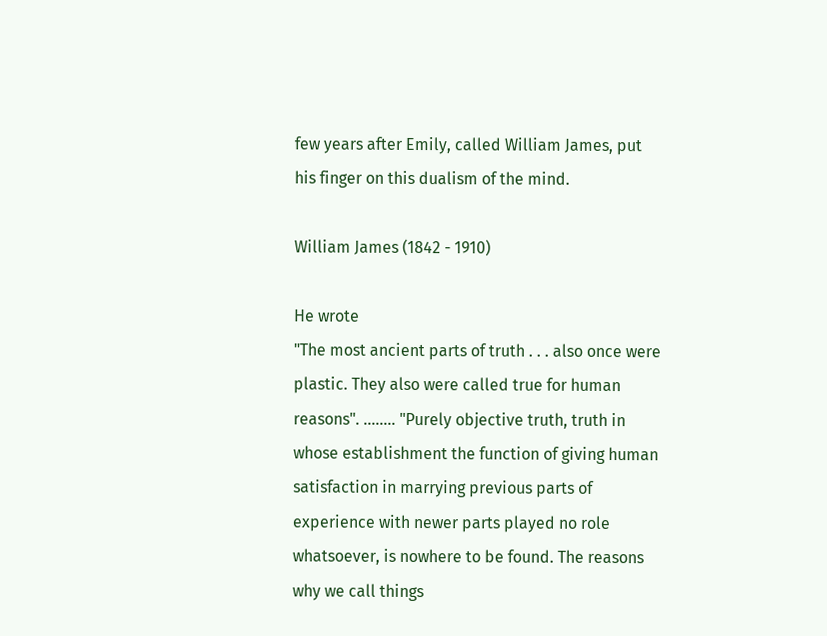few years after Emily, called William James, put his finger on this dualism of the mind.

William James (1842 - 1910)

He wrote
"The most ancient parts of truth . . . also once were plastic. They also were called true for human reasons". ........ "Purely objective truth, truth in whose establishment the function of giving human satisfaction in marrying previous parts of experience with newer parts played no role whatsoever, is nowhere to be found. The reasons why we call things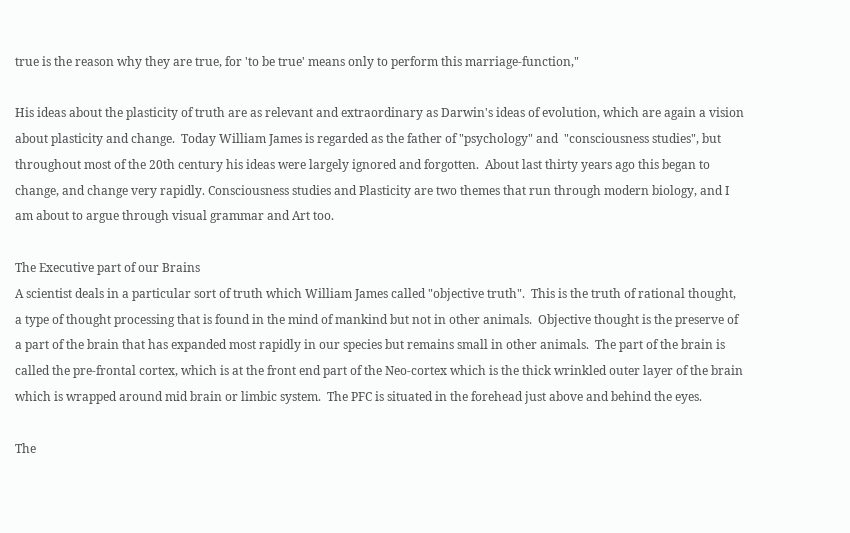true is the reason why they are true, for 'to be true' means only to perform this marriage-function,"

His ideas about the plasticity of truth are as relevant and extraordinary as Darwin's ideas of evolution, which are again a vision about plasticity and change.  Today William James is regarded as the father of "psychology" and  "consciousness studies", but throughout most of the 20th century his ideas were largely ignored and forgotten.  About last thirty years ago this began to change, and change very rapidly. Consciousness studies and Plasticity are two themes that run through modern biology, and I am about to argue through visual grammar and Art too.

The Executive part of our Brains
A scientist deals in a particular sort of truth which William James called "objective truth".  This is the truth of rational thought, a type of thought processing that is found in the mind of mankind but not in other animals.  Objective thought is the preserve of a part of the brain that has expanded most rapidly in our species but remains small in other animals.  The part of the brain is called the pre-frontal cortex, which is at the front end part of the Neo-cortex which is the thick wrinkled outer layer of the brain which is wrapped around mid brain or limbic system.  The PFC is situated in the forehead just above and behind the eyes.

The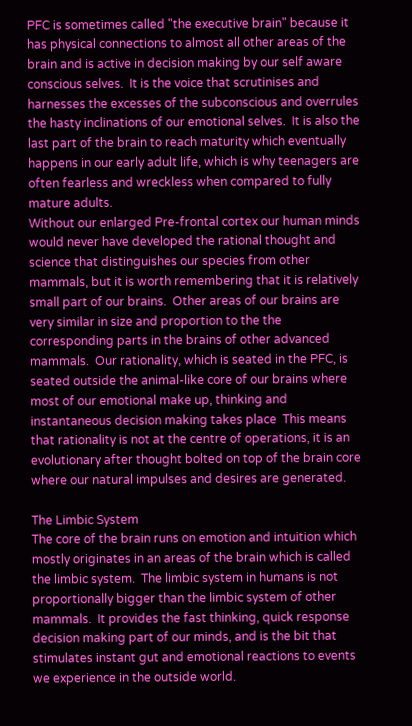PFC is sometimes called "the executive brain" because it has physical connections to almost all other areas of the brain and is active in decision making by our self aware conscious selves.  It is the voice that scrutinises and harnesses the excesses of the subconscious and overrules the hasty inclinations of our emotional selves.  It is also the last part of the brain to reach maturity which eventually happens in our early adult life, which is why teenagers are often fearless and wreckless when compared to fully mature adults.
Without our enlarged Pre-frontal cortex our human minds would never have developed the rational thought and science that distinguishes our species from other mammals, but it is worth remembering that it is relatively small part of our brains.  Other areas of our brains are very similar in size and proportion to the the corresponding parts in the brains of other advanced mammals.  Our rationality, which is seated in the PFC, is seated outside the animal-like core of our brains where most of our emotional make up, thinking and instantaneous decision making takes place  This means that rationality is not at the centre of operations, it is an evolutionary after thought bolted on top of the brain core where our natural impulses and desires are generated.

The Limbic System
The core of the brain runs on emotion and intuition which mostly originates in an areas of the brain which is called the limbic system.  The limbic system in humans is not proportionally bigger than the limbic system of other mammals.  It provides the fast thinking, quick response decision making part of our minds, and is the bit that stimulates instant gut and emotional reactions to events we experience in the outside world.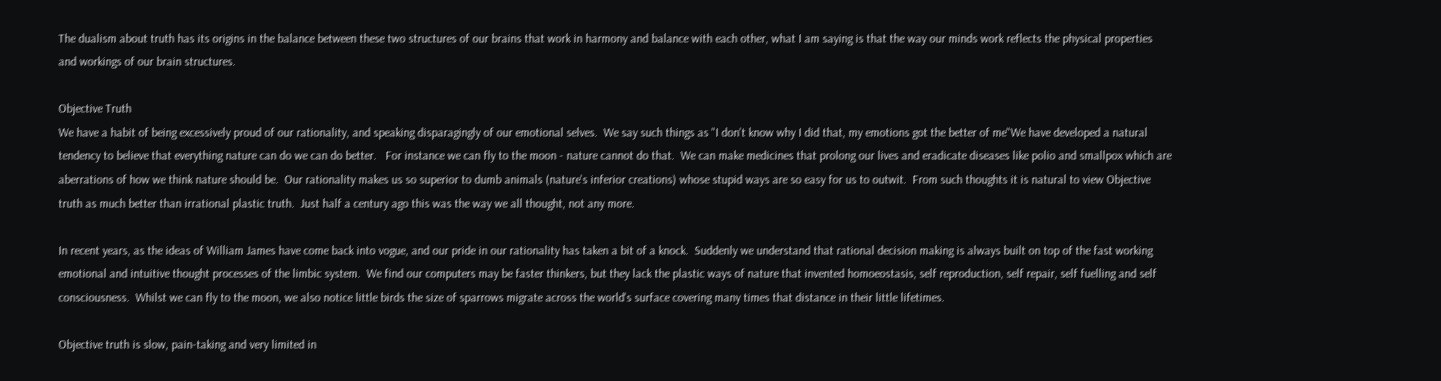The dualism about truth has its origins in the balance between these two structures of our brains that work in harmony and balance with each other, what I am saying is that the way our minds work reflects the physical properties and workings of our brain structures.

Objective Truth
We have a habit of being excessively proud of our rationality, and speaking disparagingly of our emotional selves.  We say such things as "I don't know why I did that, my emotions got the better of me"We have developed a natural tendency to believe that everything nature can do we can do better.   For instance we can fly to the moon - nature cannot do that.  We can make medicines that prolong our lives and eradicate diseases like polio and smallpox which are aberrations of how we think nature should be.  Our rationality makes us so superior to dumb animals (nature's inferior creations) whose stupid ways are so easy for us to outwit.  From such thoughts it is natural to view Objective truth as much better than irrational plastic truth.  Just half a century ago this was the way we all thought, not any more.

In recent years, as the ideas of William James have come back into vogue, and our pride in our rationality has taken a bit of a knock.  Suddenly we understand that rational decision making is always built on top of the fast working emotional and intuitive thought processes of the limbic system.  We find our computers may be faster thinkers, but they lack the plastic ways of nature that invented homoeostasis, self reproduction, self repair, self fuelling and self consciousness.  Whilst we can fly to the moon, we also notice little birds the size of sparrows migrate across the world's surface covering many times that distance in their little lifetimes.

Objective truth is slow, pain-taking and very limited in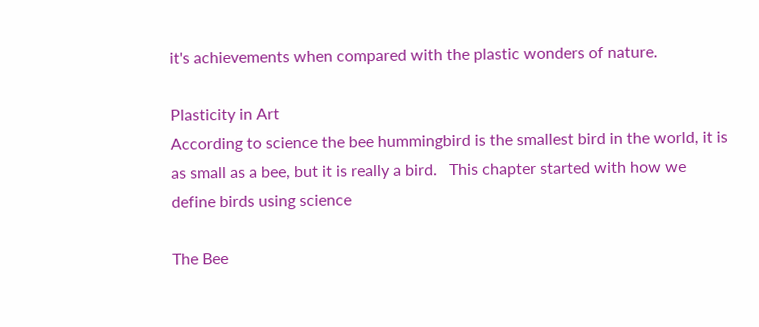it's achievements when compared with the plastic wonders of nature.

Plasticity in Art
According to science the bee hummingbird is the smallest bird in the world, it is as small as a bee, but it is really a bird.   This chapter started with how we define birds using science

The Bee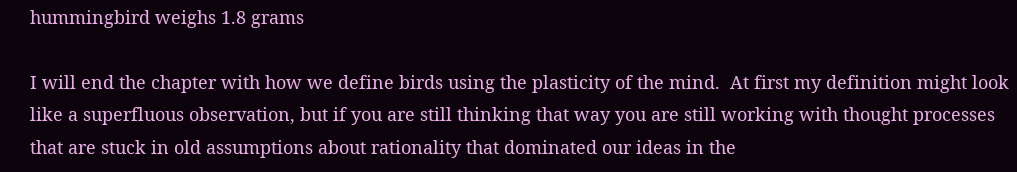hummingbird weighs 1.8 grams

I will end the chapter with how we define birds using the plasticity of the mind.  At first my definition might look like a superfluous observation, but if you are still thinking that way you are still working with thought processes that are stuck in old assumptions about rationality that dominated our ideas in the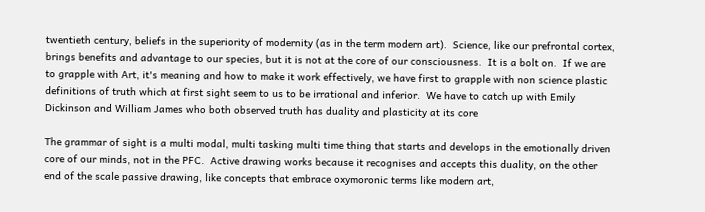twentieth century, beliefs in the superiority of modernity (as in the term modern art).  Science, like our prefrontal cortex, brings benefits and advantage to our species, but it is not at the core of our consciousness.  It is a bolt on.  If we are to grapple with Art, it's meaning and how to make it work effectively, we have first to grapple with non science plastic definitions of truth which at first sight seem to us to be irrational and inferior.  We have to catch up with Emily Dickinson and William James who both observed truth has duality and plasticity at its core

The grammar of sight is a multi modal, multi tasking multi time thing that starts and develops in the emotionally driven core of our minds, not in the PFC.  Active drawing works because it recognises and accepts this duality, on the other end of the scale passive drawing, like concepts that embrace oxymoronic terms like modern art,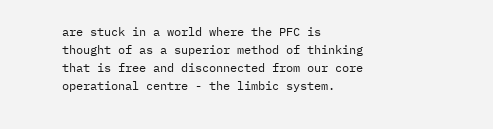are stuck in a world where the PFC is thought of as a superior method of thinking that is free and disconnected from our core operational centre - the limbic system.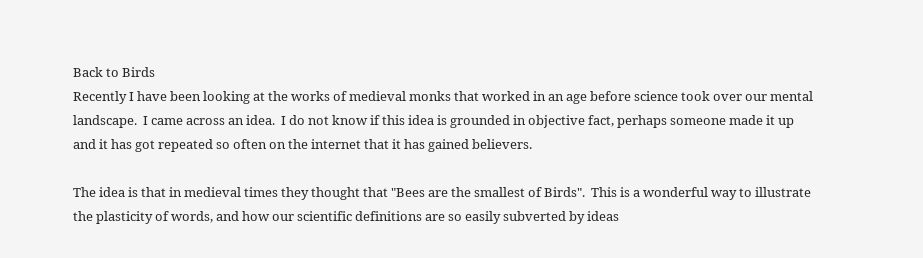Back to Birds
Recently I have been looking at the works of medieval monks that worked in an age before science took over our mental landscape.  I came across an idea.  I do not know if this idea is grounded in objective fact, perhaps someone made it up and it has got repeated so often on the internet that it has gained believers.

The idea is that in medieval times they thought that "Bees are the smallest of Birds".  This is a wonderful way to illustrate the plasticity of words, and how our scientific definitions are so easily subverted by ideas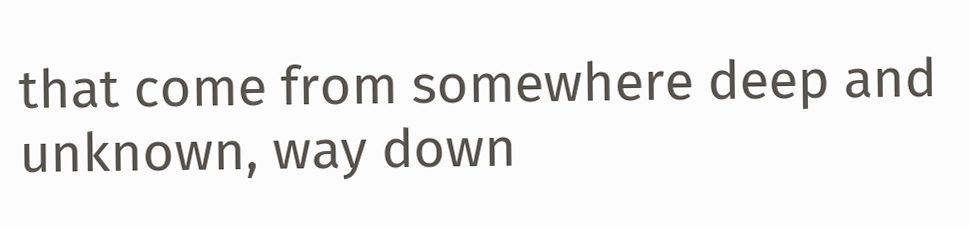that come from somewhere deep and unknown, way down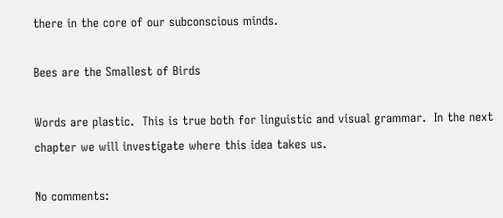there in the core of our subconscious minds.

Bees are the Smallest of Birds

Words are plastic.  This is true both for linguistic and visual grammar.  In the next chapter we will investigate where this idea takes us.

No comments: